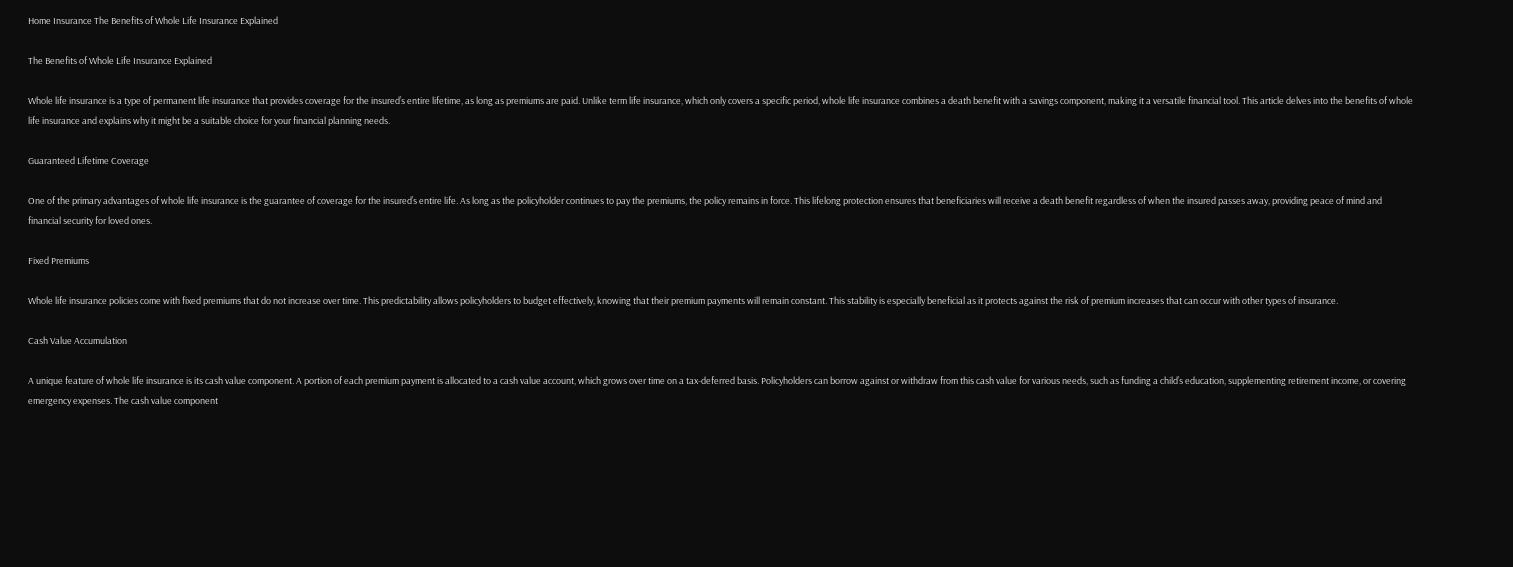Home Insurance The Benefits of Whole Life Insurance Explained

The Benefits of Whole Life Insurance Explained

Whole life insurance is a type of permanent life insurance that provides coverage for the insured’s entire lifetime, as long as premiums are paid. Unlike term life insurance, which only covers a specific period, whole life insurance combines a death benefit with a savings component, making it a versatile financial tool. This article delves into the benefits of whole life insurance and explains why it might be a suitable choice for your financial planning needs.

Guaranteed Lifetime Coverage

One of the primary advantages of whole life insurance is the guarantee of coverage for the insured’s entire life. As long as the policyholder continues to pay the premiums, the policy remains in force. This lifelong protection ensures that beneficiaries will receive a death benefit regardless of when the insured passes away, providing peace of mind and financial security for loved ones.

Fixed Premiums

Whole life insurance policies come with fixed premiums that do not increase over time. This predictability allows policyholders to budget effectively, knowing that their premium payments will remain constant. This stability is especially beneficial as it protects against the risk of premium increases that can occur with other types of insurance.

Cash Value Accumulation

A unique feature of whole life insurance is its cash value component. A portion of each premium payment is allocated to a cash value account, which grows over time on a tax-deferred basis. Policyholders can borrow against or withdraw from this cash value for various needs, such as funding a child’s education, supplementing retirement income, or covering emergency expenses. The cash value component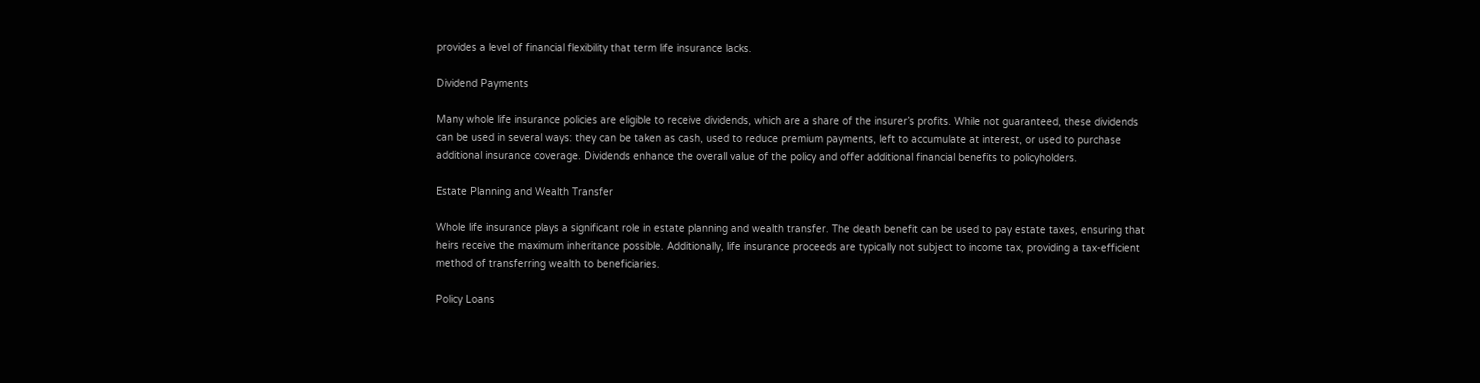provides a level of financial flexibility that term life insurance lacks.

Dividend Payments

Many whole life insurance policies are eligible to receive dividends, which are a share of the insurer’s profits. While not guaranteed, these dividends can be used in several ways: they can be taken as cash, used to reduce premium payments, left to accumulate at interest, or used to purchase additional insurance coverage. Dividends enhance the overall value of the policy and offer additional financial benefits to policyholders.

Estate Planning and Wealth Transfer

Whole life insurance plays a significant role in estate planning and wealth transfer. The death benefit can be used to pay estate taxes, ensuring that heirs receive the maximum inheritance possible. Additionally, life insurance proceeds are typically not subject to income tax, providing a tax-efficient method of transferring wealth to beneficiaries.

Policy Loans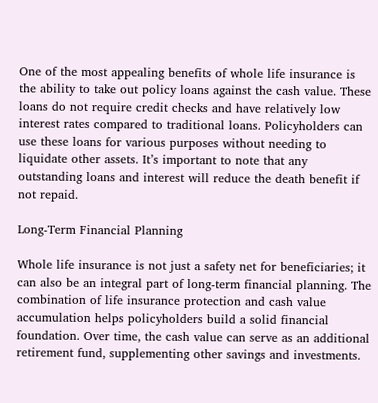One of the most appealing benefits of whole life insurance is the ability to take out policy loans against the cash value. These loans do not require credit checks and have relatively low interest rates compared to traditional loans. Policyholders can use these loans for various purposes without needing to liquidate other assets. It’s important to note that any outstanding loans and interest will reduce the death benefit if not repaid.

Long-Term Financial Planning

Whole life insurance is not just a safety net for beneficiaries; it can also be an integral part of long-term financial planning. The combination of life insurance protection and cash value accumulation helps policyholders build a solid financial foundation. Over time, the cash value can serve as an additional retirement fund, supplementing other savings and investments.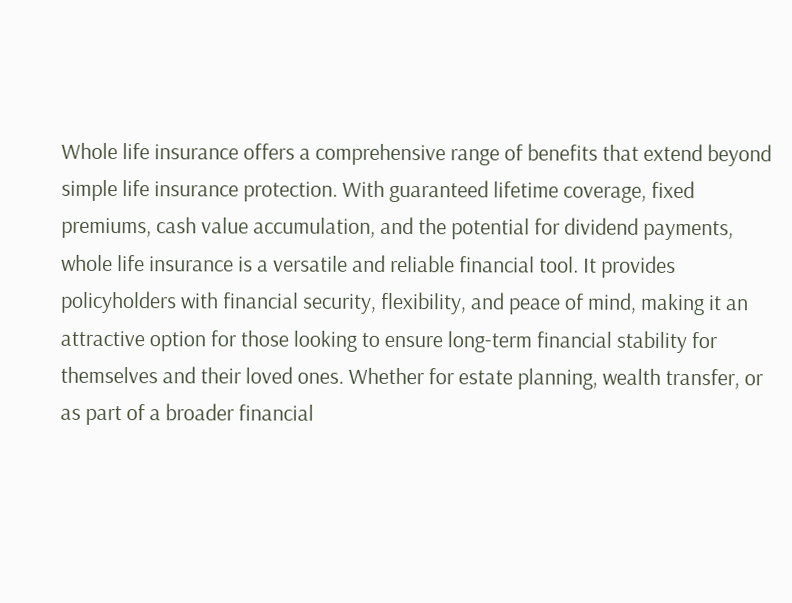Whole life insurance offers a comprehensive range of benefits that extend beyond simple life insurance protection. With guaranteed lifetime coverage, fixed premiums, cash value accumulation, and the potential for dividend payments, whole life insurance is a versatile and reliable financial tool. It provides policyholders with financial security, flexibility, and peace of mind, making it an attractive option for those looking to ensure long-term financial stability for themselves and their loved ones. Whether for estate planning, wealth transfer, or as part of a broader financial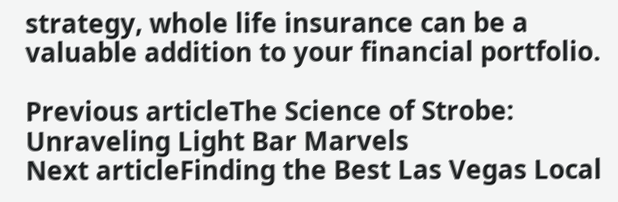strategy, whole life insurance can be a valuable addition to your financial portfolio.

Previous articleThe Science of Strobe: Unraveling Light Bar Marvels
Next articleFinding the Best Las Vegas Local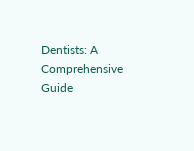Dentists: A Comprehensive Guide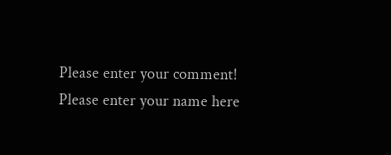Please enter your comment!
Please enter your name here